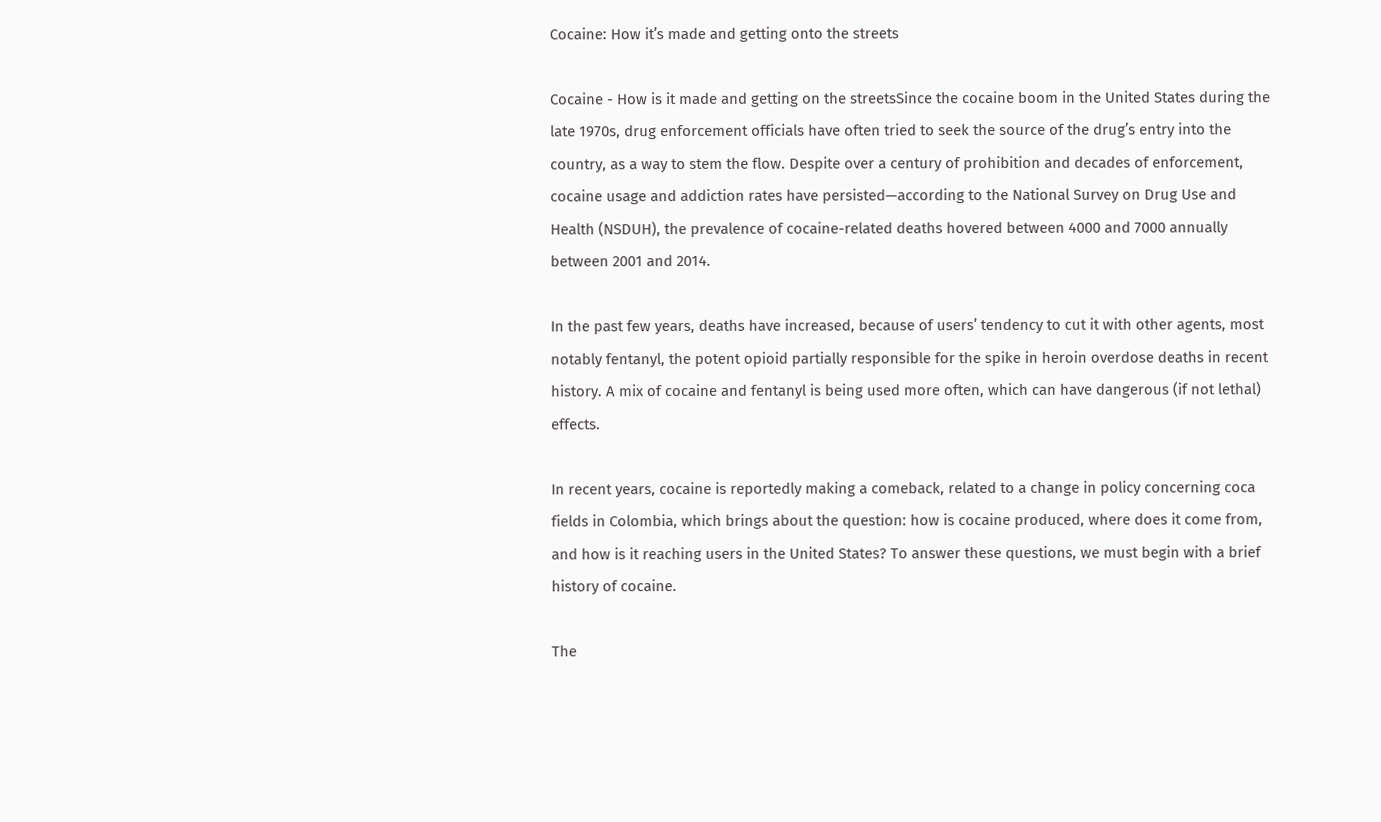Cocaine: How it’s made and getting onto the streets

Cocaine - How is it made and getting on the streetsSince the cocaine boom in the United States during the late 1970s, drug enforcement officials have often tried to seek the source of the drug’s entry into the country, as a way to stem the flow. Despite over a century of prohibition and decades of enforcement, cocaine usage and addiction rates have persisted—according to the National Survey on Drug Use and Health (NSDUH), the prevalence of cocaine-related deaths hovered between 4000 and 7000 annually between 2001 and 2014.

In the past few years, deaths have increased, because of users’ tendency to cut it with other agents, most notably fentanyl, the potent opioid partially responsible for the spike in heroin overdose deaths in recent history. A mix of cocaine and fentanyl is being used more often, which can have dangerous (if not lethal) effects.

In recent years, cocaine is reportedly making a comeback, related to a change in policy concerning coca fields in Colombia, which brings about the question: how is cocaine produced, where does it come from, and how is it reaching users in the United States? To answer these questions, we must begin with a brief history of cocaine.

The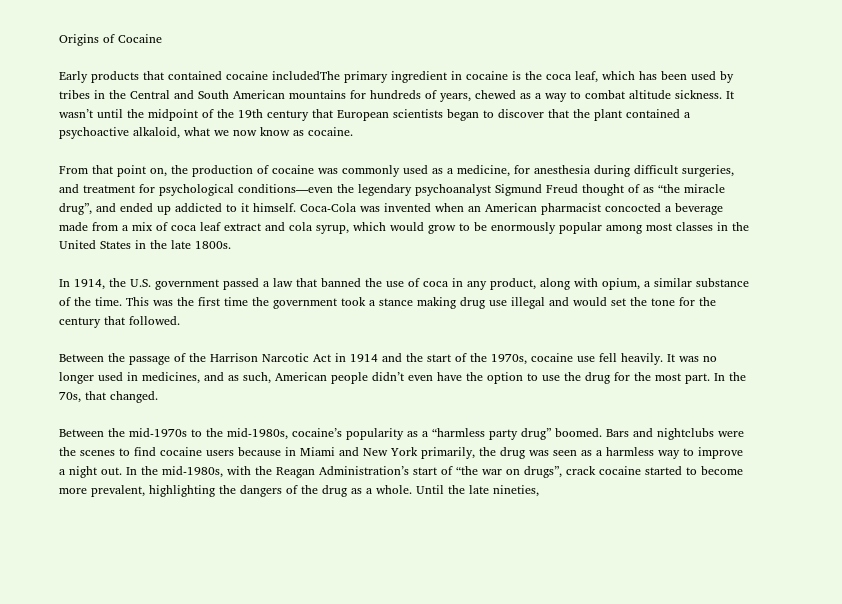Origins of Cocaine

Early products that contained cocaine includedThe primary ingredient in cocaine is the coca leaf, which has been used by tribes in the Central and South American mountains for hundreds of years, chewed as a way to combat altitude sickness. It wasn’t until the midpoint of the 19th century that European scientists began to discover that the plant contained a psychoactive alkaloid, what we now know as cocaine.

From that point on, the production of cocaine was commonly used as a medicine, for anesthesia during difficult surgeries, and treatment for psychological conditions—even the legendary psychoanalyst Sigmund Freud thought of as “the miracle drug”, and ended up addicted to it himself. Coca-Cola was invented when an American pharmacist concocted a beverage made from a mix of coca leaf extract and cola syrup, which would grow to be enormously popular among most classes in the United States in the late 1800s.

In 1914, the U.S. government passed a law that banned the use of coca in any product, along with opium, a similar substance of the time. This was the first time the government took a stance making drug use illegal and would set the tone for the century that followed.

Between the passage of the Harrison Narcotic Act in 1914 and the start of the 1970s, cocaine use fell heavily. It was no longer used in medicines, and as such, American people didn’t even have the option to use the drug for the most part. In the 70s, that changed.

Between the mid-1970s to the mid-1980s, cocaine’s popularity as a “harmless party drug” boomed. Bars and nightclubs were the scenes to find cocaine users because in Miami and New York primarily, the drug was seen as a harmless way to improve a night out. In the mid-1980s, with the Reagan Administration’s start of “the war on drugs”, crack cocaine started to become more prevalent, highlighting the dangers of the drug as a whole. Until the late nineties,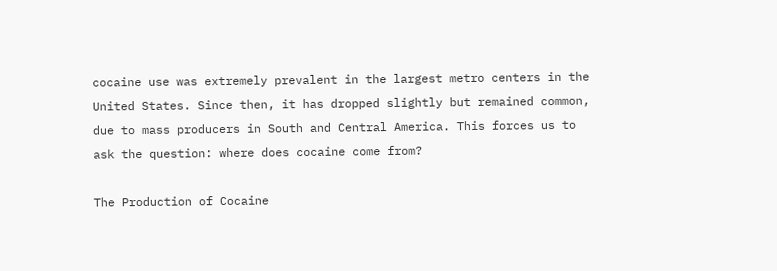cocaine use was extremely prevalent in the largest metro centers in the United States. Since then, it has dropped slightly but remained common, due to mass producers in South and Central America. This forces us to ask the question: where does cocaine come from?

The Production of Cocaine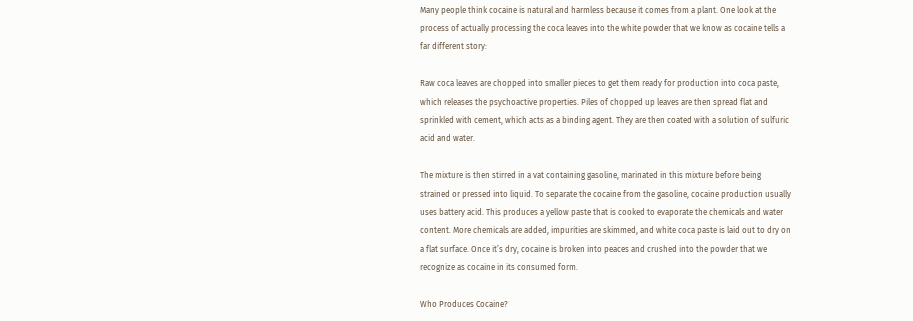Many people think cocaine is natural and harmless because it comes from a plant. One look at the process of actually processing the coca leaves into the white powder that we know as cocaine tells a far different story:

Raw coca leaves are chopped into smaller pieces to get them ready for production into coca paste, which releases the psychoactive properties. Piles of chopped up leaves are then spread flat and sprinkled with cement, which acts as a binding agent. They are then coated with a solution of sulfuric acid and water.

The mixture is then stirred in a vat containing gasoline, marinated in this mixture before being strained or pressed into liquid. To separate the cocaine from the gasoline, cocaine production usually uses battery acid. This produces a yellow paste that is cooked to evaporate the chemicals and water content. More chemicals are added, impurities are skimmed, and white coca paste is laid out to dry on a flat surface. Once it’s dry, cocaine is broken into peaces and crushed into the powder that we recognize as cocaine in its consumed form.

Who Produces Cocaine?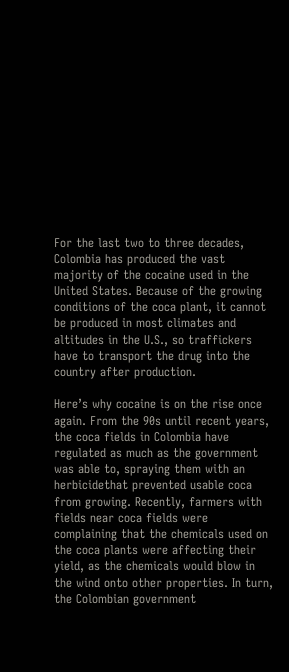For the last two to three decades, Colombia has produced the vast majority of the cocaine used in the United States. Because of the growing conditions of the coca plant, it cannot be produced in most climates and altitudes in the U.S., so traffickers have to transport the drug into the country after production.

Here’s why cocaine is on the rise once again. From the 90s until recent years, the coca fields in Colombia have regulated as much as the government was able to, spraying them with an herbicidethat prevented usable coca from growing. Recently, farmers with fields near coca fields were complaining that the chemicals used on the coca plants were affecting their yield, as the chemicals would blow in the wind onto other properties. In turn, the Colombian government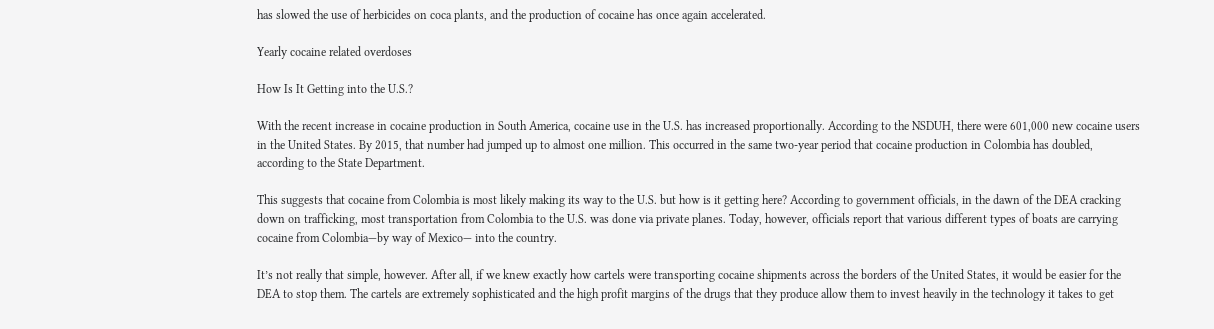has slowed the use of herbicides on coca plants, and the production of cocaine has once again accelerated.

Yearly cocaine related overdoses

How Is It Getting into the U.S.?

With the recent increase in cocaine production in South America, cocaine use in the U.S. has increased proportionally. According to the NSDUH, there were 601,000 new cocaine users in the United States. By 2015, that number had jumped up to almost one million. This occurred in the same two-year period that cocaine production in Colombia has doubled, according to the State Department.

This suggests that cocaine from Colombia is most likely making its way to the U.S. but how is it getting here? According to government officials, in the dawn of the DEA cracking down on trafficking, most transportation from Colombia to the U.S. was done via private planes. Today, however, officials report that various different types of boats are carrying cocaine from Colombia—by way of Mexico— into the country.

It’s not really that simple, however. After all, if we knew exactly how cartels were transporting cocaine shipments across the borders of the United States, it would be easier for the DEA to stop them. The cartels are extremely sophisticated and the high profit margins of the drugs that they produce allow them to invest heavily in the technology it takes to get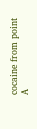cocaine from point A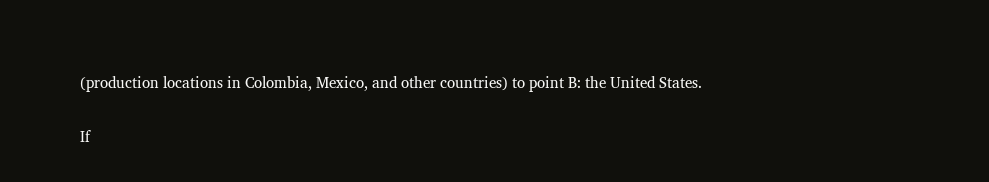(production locations in Colombia, Mexico, and other countries) to point B: the United States.

If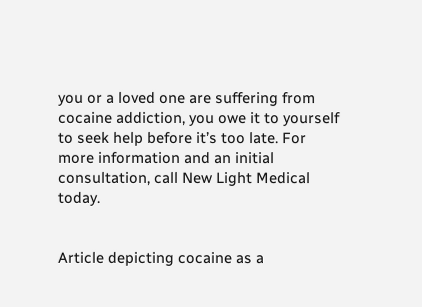you or a loved one are suffering from cocaine addiction, you owe it to yourself to seek help before it’s too late. For more information and an initial consultation, call New Light Medical today.


Article depicting cocaine as a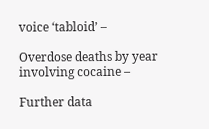voice ‘tabloid’ –

Overdose deaths by year involving cocaine –

Further data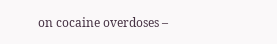on cocaine overdoses –